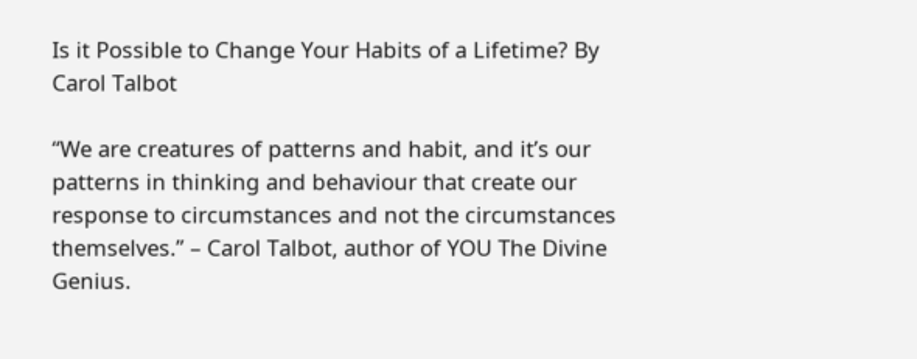Is it Possible to Change Your Habits of a Lifetime? By Carol Talbot

“We are creatures of patterns and habit, and it’s our patterns in thinking and behaviour that create our response to circumstances and not the circumstances themselves.” – Carol Talbot, author of YOU The Divine Genius.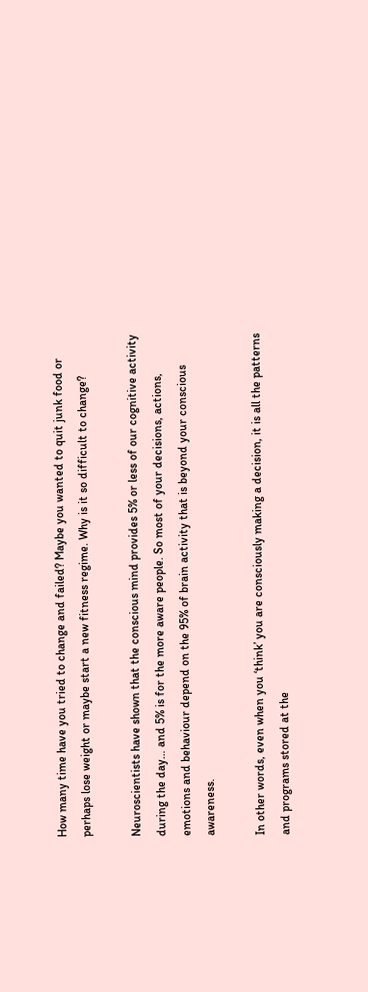How many time have you tried to change and failed? Maybe you wanted to quit junk food or perhaps lose weight or maybe start a new fitness regime. Why is it so difficult to change?

Neuroscientists have shown that the conscious mind provides 5% or less of our cognitive activity during the day… and 5% is for the more aware people. So most of your decisions, actions, emotions and behaviour depend on the 95% of brain activity that is beyond your conscious awareness.

In other words, even when you ‘think’ you are consciously making a decision, it is all the patterns and programs stored at the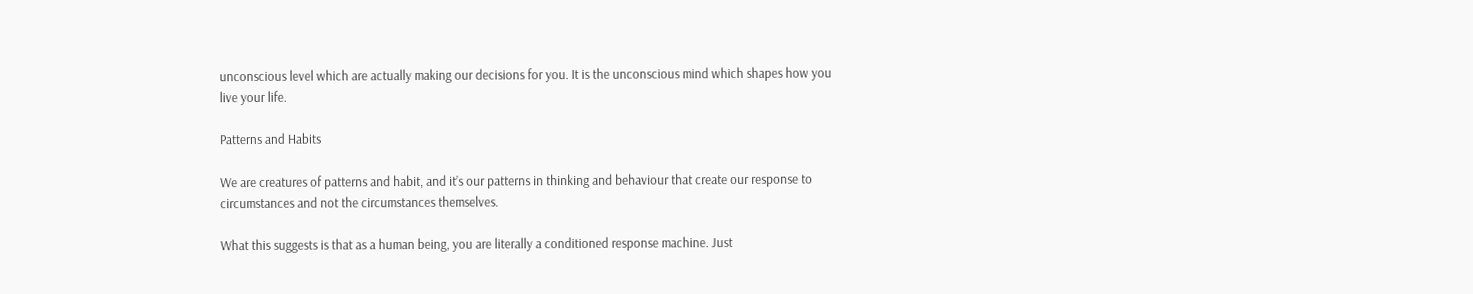unconscious level which are actually making our decisions for you. It is the unconscious mind which shapes how you live your life.

Patterns and Habits

We are creatures of patterns and habit, and it’s our patterns in thinking and behaviour that create our response to circumstances and not the circumstances themselves.

What this suggests is that as a human being, you are literally a conditioned response machine. Just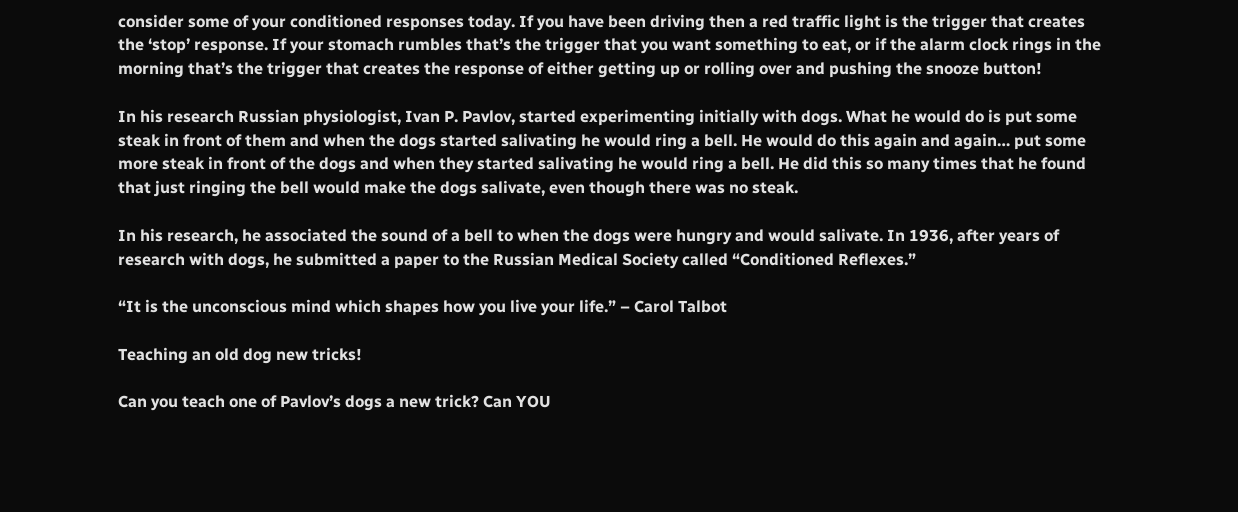consider some of your conditioned responses today. If you have been driving then a red traffic light is the trigger that creates the ‘stop’ response. If your stomach rumbles that’s the trigger that you want something to eat, or if the alarm clock rings in the morning that’s the trigger that creates the response of either getting up or rolling over and pushing the snooze button!

In his research Russian physiologist, Ivan P. Pavlov, started experimenting initially with dogs. What he would do is put some steak in front of them and when the dogs started salivating he would ring a bell. He would do this again and again… put some more steak in front of the dogs and when they started salivating he would ring a bell. He did this so many times that he found that just ringing the bell would make the dogs salivate, even though there was no steak.

In his research, he associated the sound of a bell to when the dogs were hungry and would salivate. In 1936, after years of research with dogs, he submitted a paper to the Russian Medical Society called “Conditioned Reflexes.”

“It is the unconscious mind which shapes how you live your life.” – Carol Talbot

Teaching an old dog new tricks!

Can you teach one of Pavlov’s dogs a new trick? Can YOU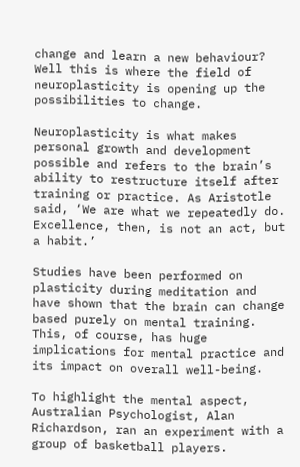change and learn a new behaviour? Well this is where the field of neuroplasticity is opening up the possibilities to change.

Neuroplasticity is what makes personal growth and development possible and refers to the brain’s ability to restructure itself after training or practice. As Aristotle said, ‘We are what we repeatedly do. Excellence, then, is not an act, but a habit.’

Studies have been performed on plasticity during meditation and have shown that the brain can change based purely on mental training.  This, of course, has huge implications for mental practice and its impact on overall well-being.

To highlight the mental aspect, Australian Psychologist, Alan Richardson, ran an experiment with a group of basketball players.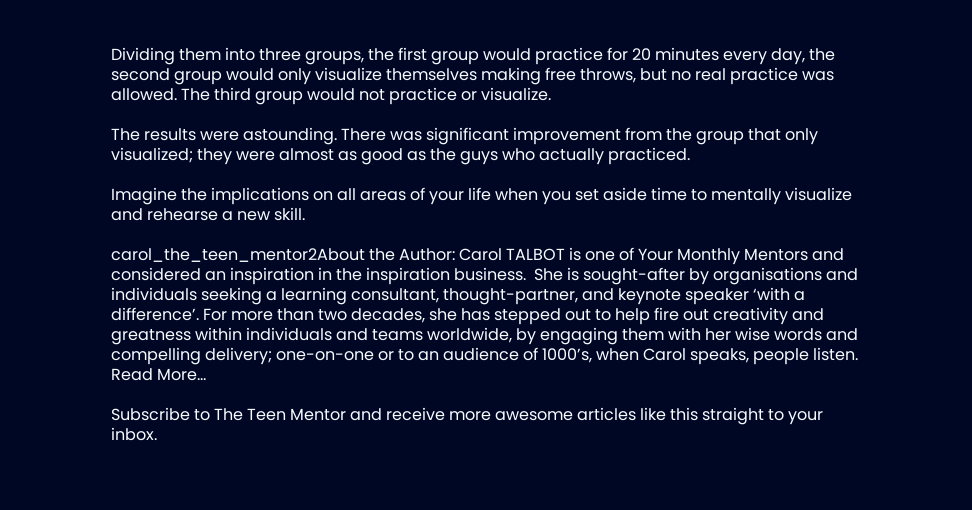Dividing them into three groups, the first group would practice for 20 minutes every day, the second group would only visualize themselves making free throws, but no real practice was allowed. The third group would not practice or visualize.

The results were astounding. There was significant improvement from the group that only visualized; they were almost as good as the guys who actually practiced.

Imagine the implications on all areas of your life when you set aside time to mentally visualize and rehearse a new skill.

carol_the_teen_mentor2About the Author: Carol TALBOT is one of Your Monthly Mentors and considered an inspiration in the inspiration business.  She is sought-after by organisations and individuals seeking a learning consultant, thought-partner, and keynote speaker ‘with a difference’. For more than two decades, she has stepped out to help fire out creativity and greatness within individuals and teams worldwide, by engaging them with her wise words and compelling delivery; one-on-one or to an audience of 1000’s, when Carol speaks, people listen. Read More…

Subscribe to The Teen Mentor and receive more awesome articles like this straight to your inbox.